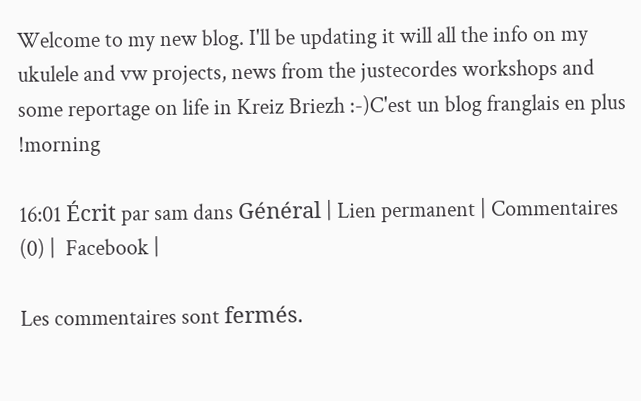Welcome to my new blog. I'll be updating it will all the info on my ukulele and vw projects, news from the justecordes workshops and some reportage on life in Kreiz Briezh :-)C'est un blog franglais en plus !morning

16:01 Écrit par sam dans Général | Lien permanent | Commentaires (0) |  Facebook |

Les commentaires sont fermés.